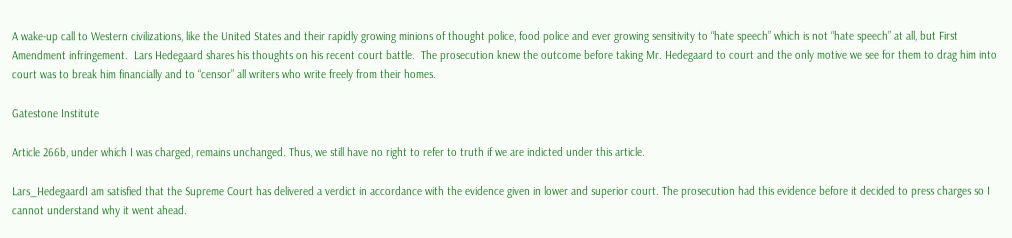A wake-up call to Western civilizations, like the United States and their rapidly growing minions of thought police, food police and ever growing sensitivity to “hate speech” which is not “hate speech” at all, but First Amendment infringement.  Lars Hedegaard shares his thoughts on his recent court battle.  The prosecution knew the outcome before taking Mr. Hedegaard to court and the only motive we see for them to drag him into court was to break him financially and to “censor” all writers who write freely from their homes.

Gatestone Institute

Article 266b, under which I was charged, remains unchanged. Thus, we still have no right to refer to truth if we are indicted under this article.

Lars_HedegaardI am satisfied that the Supreme Court has delivered a verdict in accordance with the evidence given in lower and superior court. The prosecution had this evidence before it decided to press charges so I cannot understand why it went ahead.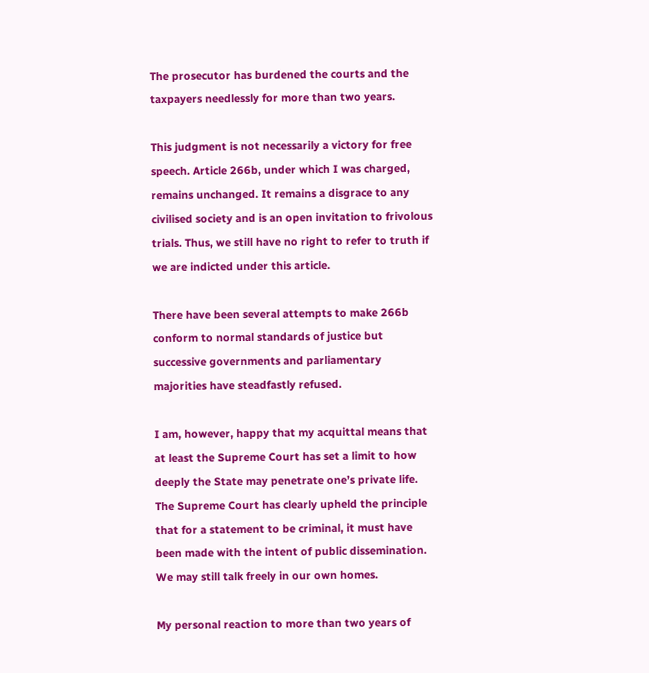The prosecutor has burdened the courts and the taxpayers needlessly for more than two years.

This judgment is not necessarily a victory for free speech. Article 266b, under which I was charged, remains unchanged. It remains a disgrace to any civilised society and is an open invitation to frivolous trials. Thus, we still have no right to refer to truth if we are indicted under this article.

There have been several attempts to make 266b conform to normal standards of justice but successive governments and parliamentary majorities have steadfastly refused.

I am, however, happy that my acquittal means that at least the Supreme Court has set a limit to how deeply the State may penetrate one’s private life. The Supreme Court has clearly upheld the principle that for a statement to be criminal, it must have been made with the intent of public dissemination. We may still talk freely in our own homes.

My personal reaction to more than two years of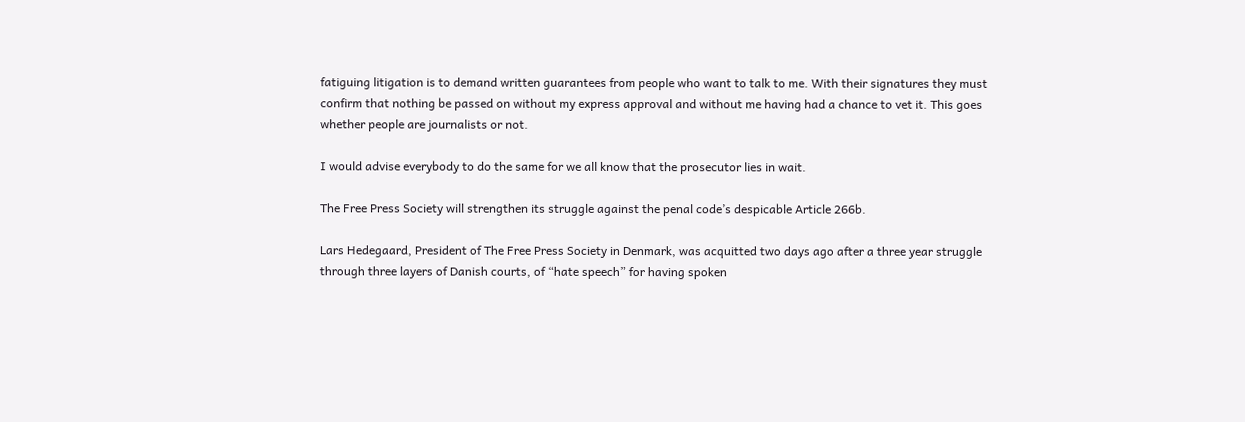fatiguing litigation is to demand written guarantees from people who want to talk to me. With their signatures they must confirm that nothing be passed on without my express approval and without me having had a chance to vet it. This goes whether people are journalists or not.

I would advise everybody to do the same for we all know that the prosecutor lies in wait.

The Free Press Society will strengthen its struggle against the penal code’s despicable Article 266b.

Lars Hedegaard, President of The Free Press Society in Denmark, was acquitted two days ago after a three year struggle through three layers of Danish courts, of “hate speech” for having spoken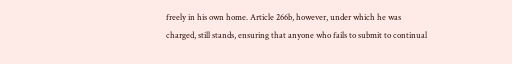freely in his own home. Article 266b, however, under which he was charged, still stands, ensuring that anyone who fails to submit to continual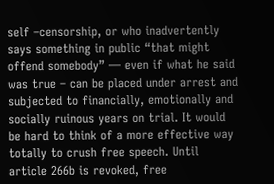self –censorship, or who inadvertently says something in public “that might offend somebody” — even if what he said was true – can be placed under arrest and subjected to financially, emotionally and socially ruinous years on trial. It would be hard to think of a more effective way totally to crush free speech. Until article 266b is revoked, free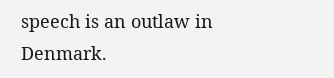speech is an outlaw in Denmark.